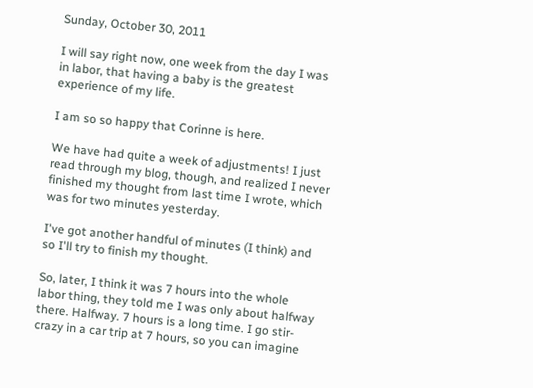Sunday, October 30, 2011

I will say right now, one week from the day I was in labor, that having a baby is the greatest experience of my life.

I am so so happy that Corinne is here.

We have had quite a week of adjustments! I just read through my blog, though, and realized I never finished my thought from last time I wrote, which was for two minutes yesterday.

I've got another handful of minutes (I think) and so I'll try to finish my thought.

So, later, I think it was 7 hours into the whole labor thing, they told me I was only about halfway there. Halfway. 7 hours is a long time. I go stir-crazy in a car trip at 7 hours, so you can imagine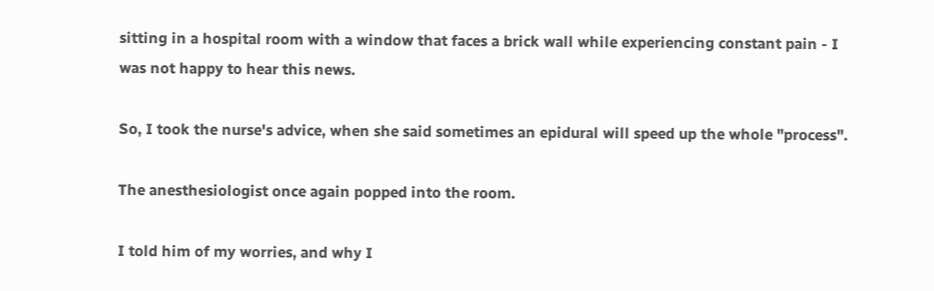sitting in a hospital room with a window that faces a brick wall while experiencing constant pain - I was not happy to hear this news.

So, I took the nurse's advice, when she said sometimes an epidural will speed up the whole "process".

The anesthesiologist once again popped into the room.

I told him of my worries, and why I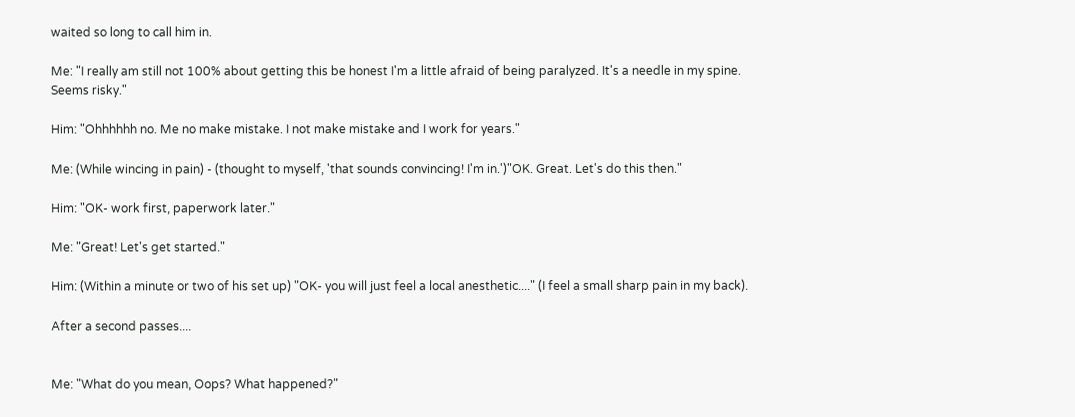waited so long to call him in.

Me: "I really am still not 100% about getting this be honest I'm a little afraid of being paralyzed. It's a needle in my spine. Seems risky."

Him: "Ohhhhhh no. Me no make mistake. I not make mistake and I work for years."

Me: (While wincing in pain) - (thought to myself, 'that sounds convincing! I'm in.')"OK. Great. Let's do this then."

Him: "OK- work first, paperwork later."

Me: "Great! Let's get started."

Him: (Within a minute or two of his set up) "OK- you will just feel a local anesthetic...." (I feel a small sharp pain in my back).

After a second passes....


Me: "What do you mean, Oops? What happened?"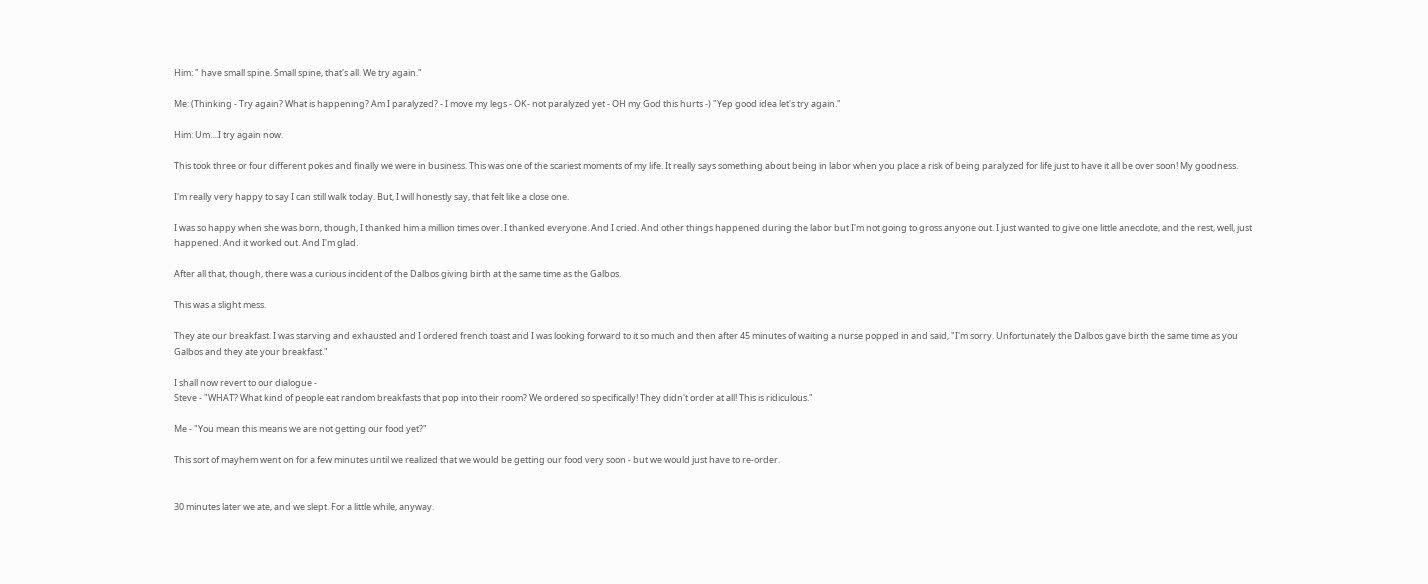Him: " have small spine. Small spine, that's all. We try again."

Me: (Thinking - Try again? What is happening? Am I paralyzed? - I move my legs - OK- not paralyzed yet - OH my God this hurts -) "Yep good idea let's try again."

Him: Um....I try again now.

This took three or four different pokes and finally we were in business. This was one of the scariest moments of my life. It really says something about being in labor when you place a risk of being paralyzed for life just to have it all be over soon! My goodness.

I'm really very happy to say I can still walk today. But, I will honestly say, that felt like a close one.

I was so happy when she was born, though, I thanked him a million times over. I thanked everyone. And I cried. And other things happened during the labor but I'm not going to gross anyone out. I just wanted to give one little anecdote, and the rest, well, just happened. And it worked out. And I'm glad.

After all that, though, there was a curious incident of the Dalbos giving birth at the same time as the Galbos.

This was a slight mess.

They ate our breakfast. I was starving and exhausted and I ordered french toast and I was looking forward to it so much and then after 45 minutes of waiting a nurse popped in and said, "I'm sorry. Unfortunately the Dalbos gave birth the same time as you Galbos and they ate your breakfast."

I shall now revert to our dialogue -
Steve - "WHAT? What kind of people eat random breakfasts that pop into their room? We ordered so specifically! They didn't order at all! This is ridiculous."

Me - "You mean this means we are not getting our food yet?"

This sort of mayhem went on for a few minutes until we realized that we would be getting our food very soon - but we would just have to re-order.


30 minutes later we ate, and we slept. For a little while, anyway.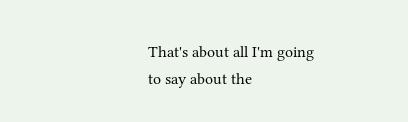That's about all I'm going to say about the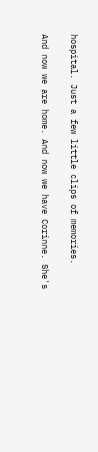hospital. Just a few little clips of memories.

And now we are home. And now we have Corinne. She's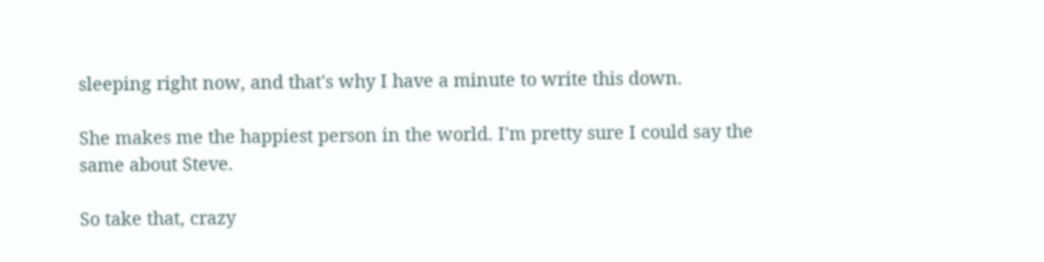sleeping right now, and that's why I have a minute to write this down.

She makes me the happiest person in the world. I'm pretty sure I could say the same about Steve.

So take that, crazy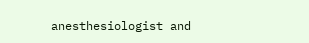anesthesiologist and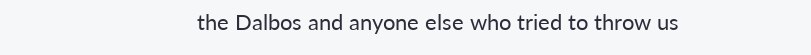the Dalbos and anyone else who tried to throw us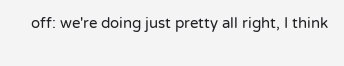off: we're doing just pretty all right, I think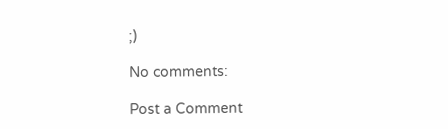;)

No comments:

Post a Comment